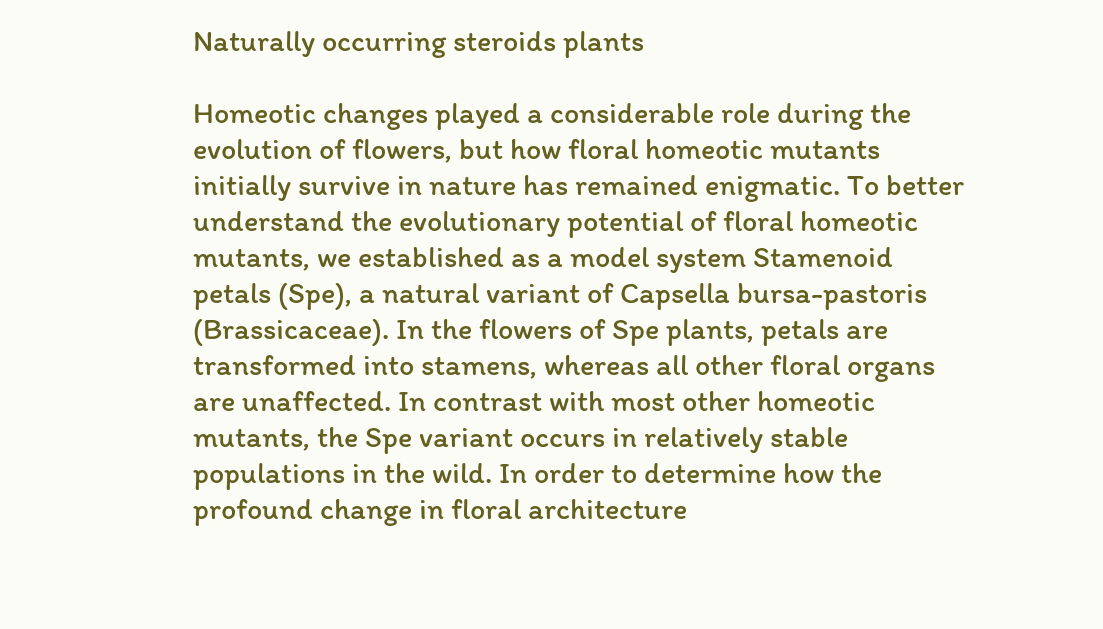Naturally occurring steroids plants

Homeotic changes played a considerable role during the evolution of flowers, but how floral homeotic mutants initially survive in nature has remained enigmatic. To better understand the evolutionary potential of floral homeotic mutants, we established as a model system Stamenoid petals (Spe), a natural variant of Capsella bursa-pastoris (Brassicaceae). In the flowers of Spe plants, petals are transformed into stamens, whereas all other floral organs are unaffected. In contrast with most other homeotic mutants, the Spe variant occurs in relatively stable populations in the wild. In order to determine how the profound change in floral architecture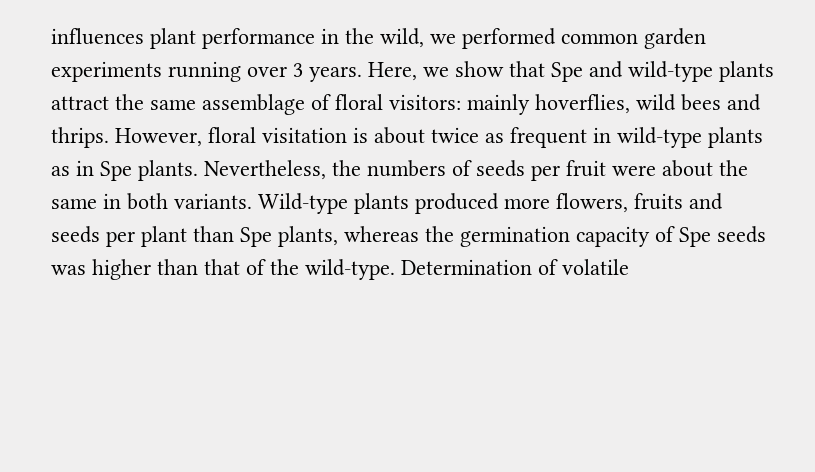influences plant performance in the wild, we performed common garden experiments running over 3 years. Here, we show that Spe and wild-type plants attract the same assemblage of floral visitors: mainly hoverflies, wild bees and thrips. However, floral visitation is about twice as frequent in wild-type plants as in Spe plants. Nevertheless, the numbers of seeds per fruit were about the same in both variants. Wild-type plants produced more flowers, fruits and seeds per plant than Spe plants, whereas the germination capacity of Spe seeds was higher than that of the wild-type. Determination of volatile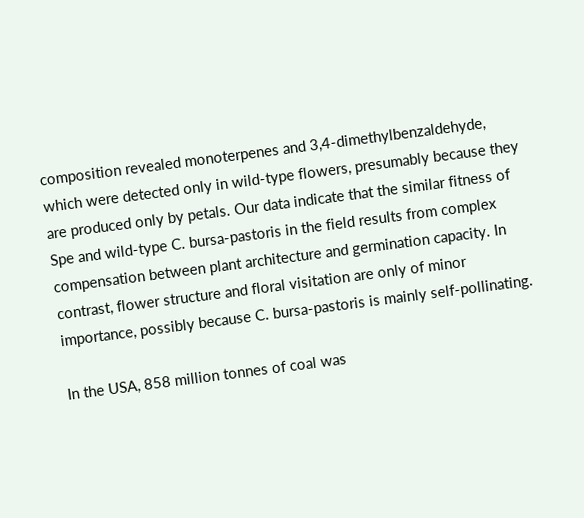composition revealed monoterpenes and 3,4-dimethylbenzaldehyde, which were detected only in wild-type flowers, presumably because they are produced only by petals. Our data indicate that the similar fitness of Spe and wild-type C. bursa-pastoris in the field results from complex compensation between plant architecture and germination capacity. In contrast, flower structure and floral visitation are only of minor importance, possibly because C. bursa-pastoris is mainly self-pollinating.

In the USA, 858 million tonnes of coal was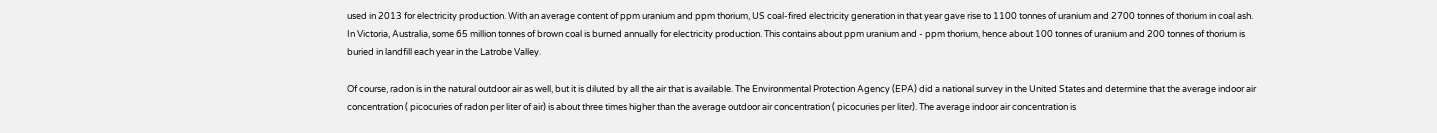used in 2013 for electricity production. With an average content of ppm uranium and ppm thorium, US coal-fired electricity generation in that year gave rise to 1100 tonnes of uranium and 2700 tonnes of thorium in coal ash.  In Victoria, Australia, some 65 million tonnes of brown coal is burned annually for electricity production. This contains about ppm uranium and - ppm thorium, hence about 100 tonnes of uranium and 200 tonnes of thorium is buried in landfill each year in the Latrobe Valley.

Of course, radon is in the natural outdoor air as well, but it is diluted by all the air that is available. The Environmental Protection Agency (EPA) did a national survey in the United States and determine that the average indoor air concentration ( picocuries of radon per liter of air) is about three times higher than the average outdoor air concentration ( picocuries per liter). The average indoor air concentration is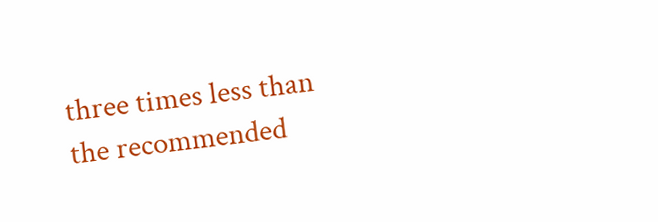three times less than the recommended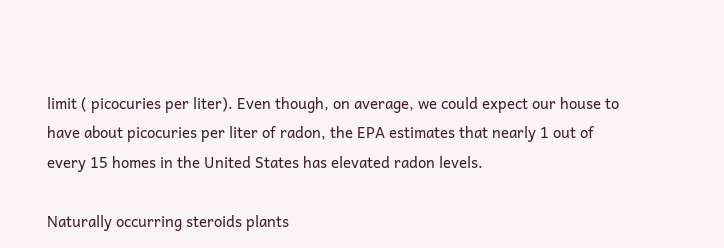limit ( picocuries per liter). Even though, on average, we could expect our house to have about picocuries per liter of radon, the EPA estimates that nearly 1 out of every 15 homes in the United States has elevated radon levels.

Naturally occurring steroids plants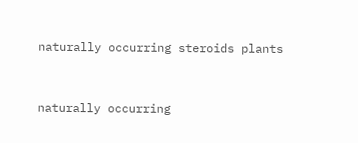naturally occurring steroids plants


naturally occurring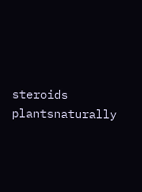steroids plantsnaturally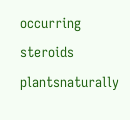occurring steroids plantsnaturally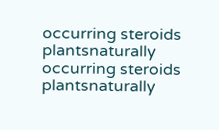occurring steroids plantsnaturally occurring steroids plantsnaturally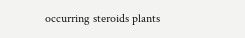occurring steroids plants